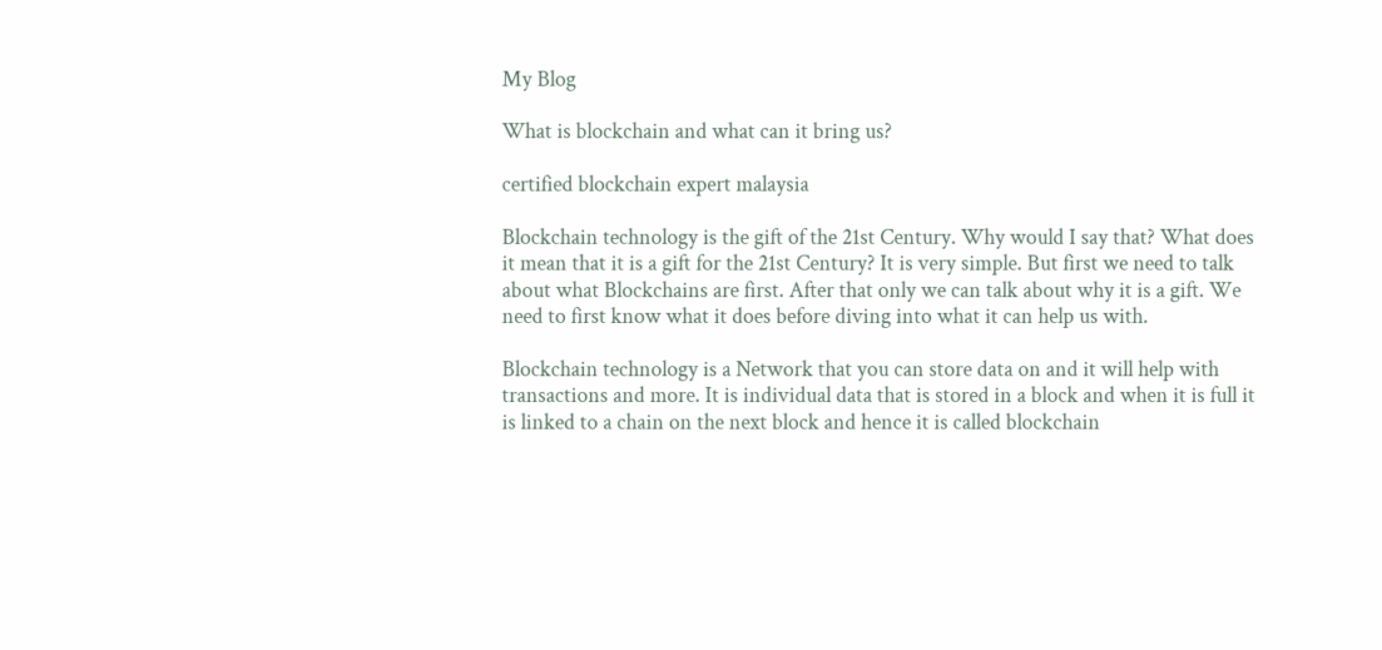My Blog

What is blockchain and what can it bring us?

certified blockchain expert malaysia

Blockchain technology is the gift of the 21st Century. Why would I say that? What does it mean that it is a gift for the 21st Century? It is very simple. But first we need to talk about what Blockchains are first. After that only we can talk about why it is a gift. We need to first know what it does before diving into what it can help us with.

Blockchain technology is a Network that you can store data on and it will help with transactions and more. It is individual data that is stored in a block and when it is full it is linked to a chain on the next block and hence it is called blockchain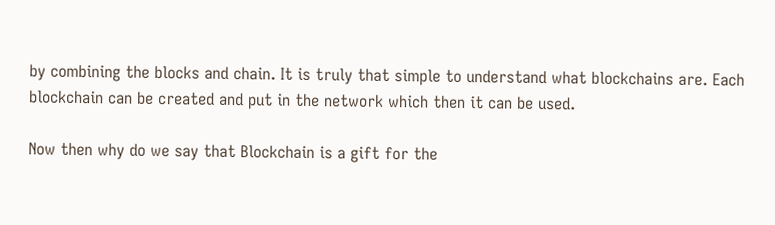by combining the blocks and chain. It is truly that simple to understand what blockchains are. Each blockchain can be created and put in the network which then it can be used.

Now then why do we say that Blockchain is a gift for the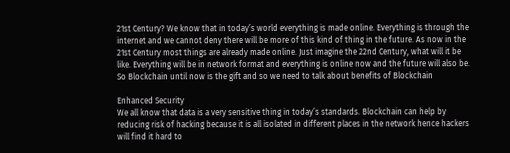21st Century? We know that in today’s world everything is made online. Everything is through the internet and we cannot deny there will be more of this kind of thing in the future. As now in the 21st Century most things are already made online. Just imagine the 22nd Century, what will it be like. Everything will be in network format and everything is online now and the future will also be. So Blockchain until now is the gift and so we need to talk about benefits of Blockchain

Enhanced Security
We all know that data is a very sensitive thing in today’s standards. Blockchain can help by reducing risk of hacking because it is all isolated in different places in the network hence hackers will find it hard to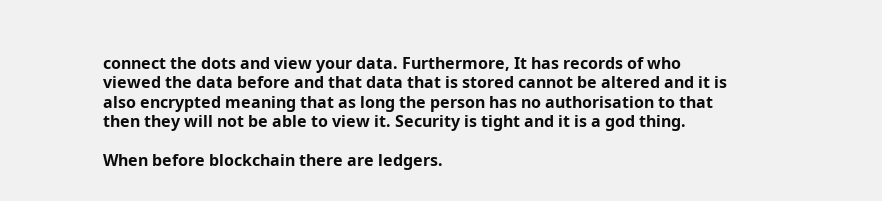connect the dots and view your data. Furthermore, It has records of who viewed the data before and that data that is stored cannot be altered and it is also encrypted meaning that as long the person has no authorisation to that then they will not be able to view it. Security is tight and it is a god thing.

When before blockchain there are ledgers.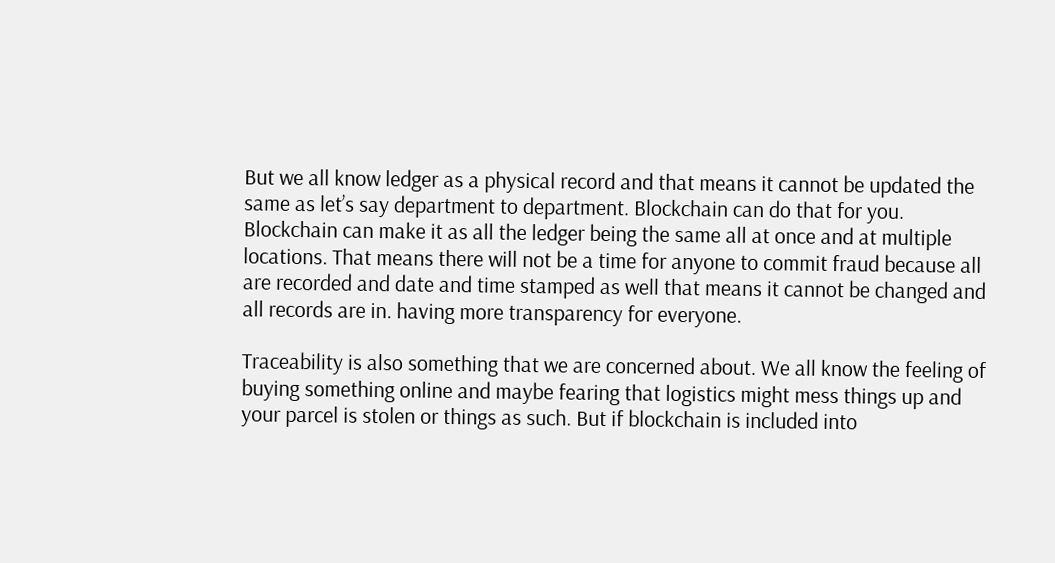But we all know ledger as a physical record and that means it cannot be updated the same as let’s say department to department. Blockchain can do that for you. Blockchain can make it as all the ledger being the same all at once and at multiple locations. That means there will not be a time for anyone to commit fraud because all are recorded and date and time stamped as well that means it cannot be changed and all records are in. having more transparency for everyone.

Traceability is also something that we are concerned about. We all know the feeling of buying something online and maybe fearing that logistics might mess things up and your parcel is stolen or things as such. But if blockchain is included into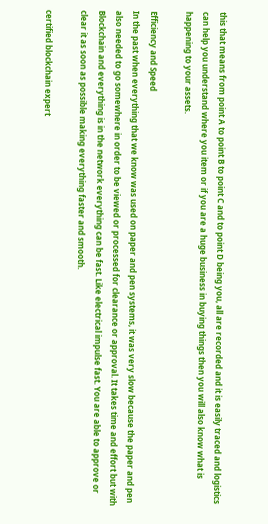this that means from point A to point B to point C and to point D being you, all are recorded and it is easily traced and logistics can help you understand where you item or if you are a huge business in buying things then you will also know what is happening to your assets.

Efficiency and Speed
In the past when everything that we know was used on paper and pen systems, it was very slow because the paper and pen also needed to go somewhere in order to be viewed or processed for clearance or approval. It takes time and effort but with Blockchain and everything is in the network everything can be fast. Like electrical impulse fast. You are able to approve or clear it as soon as possible making everything faster and smooth.

certified blockchain expert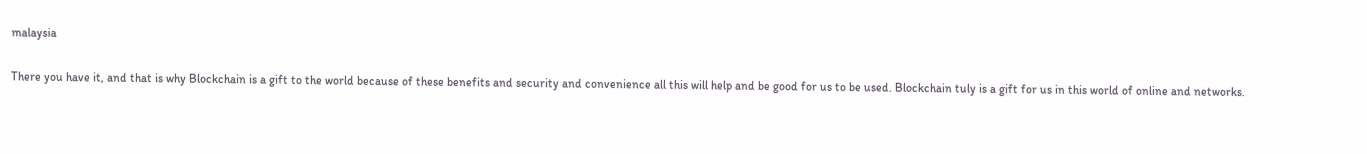malaysia

There you have it, and that is why Blockchain is a gift to the world because of these benefits and security and convenience all this will help and be good for us to be used. Blockchain tuly is a gift for us in this world of online and networks.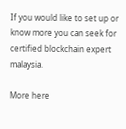If you would like to set up or know more you can seek for certified blockchain expert malaysia.

More here